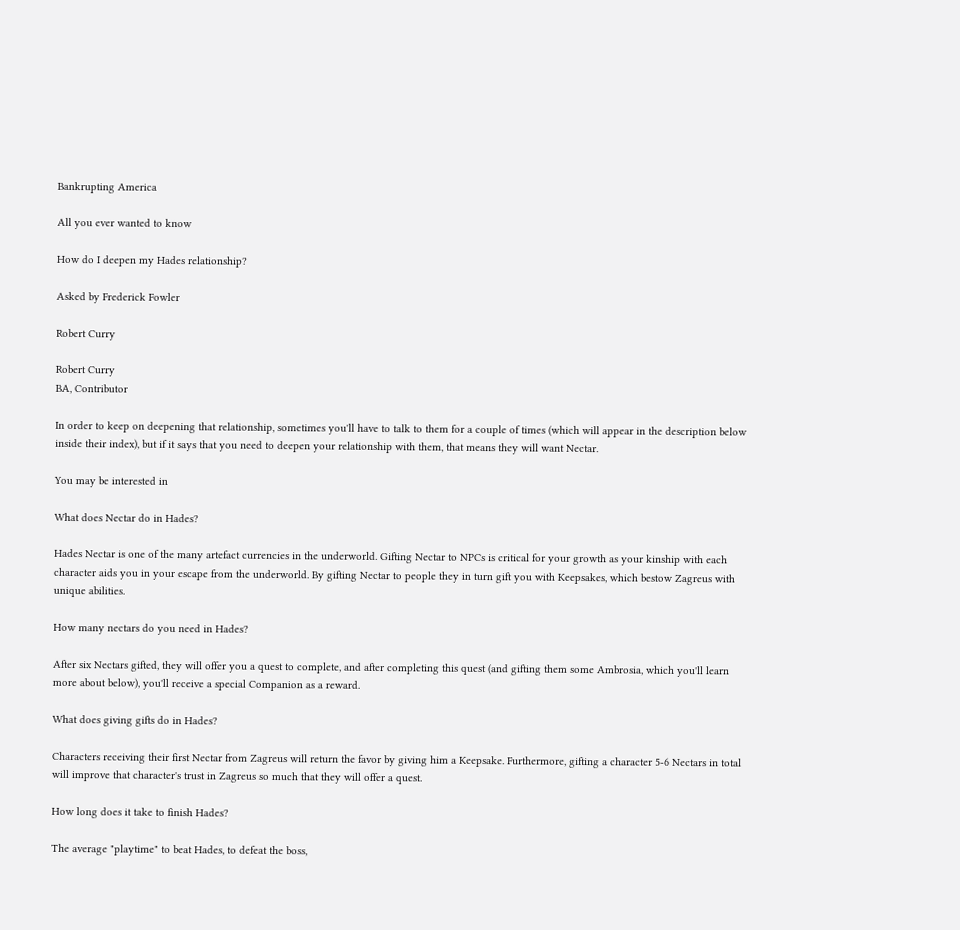Bankrupting America

All you ever wanted to know

How do I deepen my Hades relationship?

Asked by Frederick Fowler

Robert Curry

Robert Curry
BA, Contributor

In order to keep on deepening that relationship, sometimes you'll have to talk to them for a couple of times (which will appear in the description below inside their index), but if it says that you need to deepen your relationship with them, that means they will want Nectar.

You may be interested in

What does Nectar do in Hades?

Hades Nectar is one of the many artefact currencies in the underworld. Gifting Nectar to NPCs is critical for your growth as your kinship with each character aids you in your escape from the underworld. By gifting Nectar to people they in turn gift you with Keepsakes, which bestow Zagreus with unique abilities.

How many nectars do you need in Hades?

After six Nectars gifted, they will offer you a quest to complete, and after completing this quest (and gifting them some Ambrosia, which you'll learn more about below), you'll receive a special Companion as a reward.

What does giving gifts do in Hades?

Characters receiving their first Nectar from Zagreus will return the favor by giving him a Keepsake. Furthermore, gifting a character 5-6 Nectars in total will improve that character's trust in Zagreus so much that they will offer a quest.

How long does it take to finish Hades?

The average "playtime" to beat Hades, to defeat the boss,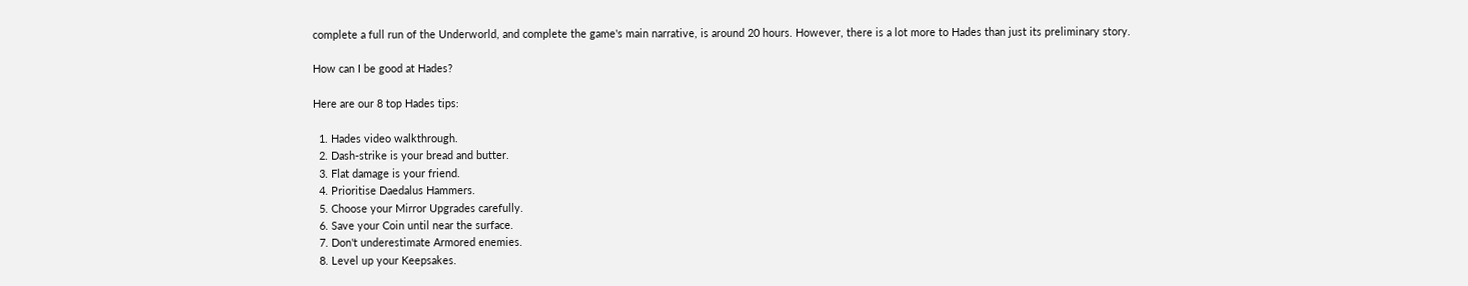complete a full run of the Underworld, and complete the game's main narrative, is around 20 hours. However, there is a lot more to Hades than just its preliminary story.

How can I be good at Hades?

Here are our 8 top Hades tips:

  1. Hades video walkthrough.
  2. Dash-strike is your bread and butter.
  3. Flat damage is your friend.
  4. Prioritise Daedalus Hammers.
  5. Choose your Mirror Upgrades carefully.
  6. Save your Coin until near the surface.
  7. Don't underestimate Armored enemies.
  8. Level up your Keepsakes.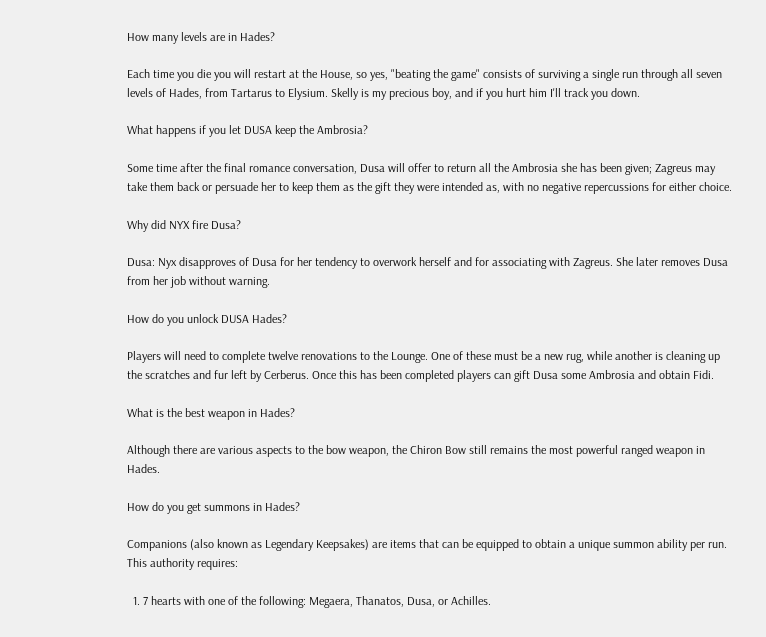How many levels are in Hades?

Each time you die you will restart at the House, so yes, "beating the game" consists of surviving a single run through all seven levels of Hades, from Tartarus to Elysium. Skelly is my precious boy, and if you hurt him I'll track you down.

What happens if you let DUSA keep the Ambrosia?

Some time after the final romance conversation, Dusa will offer to return all the Ambrosia she has been given; Zagreus may take them back or persuade her to keep them as the gift they were intended as, with no negative repercussions for either choice.

Why did NYX fire Dusa?

Dusa: Nyx disapproves of Dusa for her tendency to overwork herself and for associating with Zagreus. She later removes Dusa from her job without warning.

How do you unlock DUSA Hades?

Players will need to complete twelve renovations to the Lounge. One of these must be a new rug, while another is cleaning up the scratches and fur left by Cerberus. Once this has been completed players can gift Dusa some Ambrosia and obtain Fidi.

What is the best weapon in Hades?

Although there are various aspects to the bow weapon, the Chiron Bow still remains the most powerful ranged weapon in Hades.

How do you get summons in Hades?

Companions (also known as Legendary Keepsakes) are items that can be equipped to obtain a unique summon ability per run.
This authority requires:

  1. 7 hearts with one of the following: Megaera, Thanatos, Dusa, or Achilles.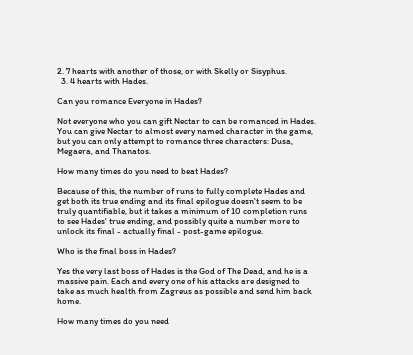2. 7 hearts with another of those, or with Skelly or Sisyphus.
  3. 4 hearts with Hades.

Can you romance Everyone in Hades?

Not everyone who you can gift Nectar to can be romanced in Hades. You can give Nectar to almost every named character in the game, but you can only attempt to romance three characters: Dusa, Megaera, and Thanatos.

How many times do you need to beat Hades?

Because of this, the number of runs to fully complete Hades and get both its true ending and its final epilogue doesn't seem to be truly quantifiable, but it takes a minimum of 10 completion runs to see Hades' true ending, and possibly quite a number more to unlock its final - actually final - post-game epilogue.

Who is the final boss in Hades?

Yes the very last boss of Hades is the God of The Dead, and he is a massive pain. Each and every one of his attacks are designed to take as much health from Zagreus as possible and send him back home.

How many times do you need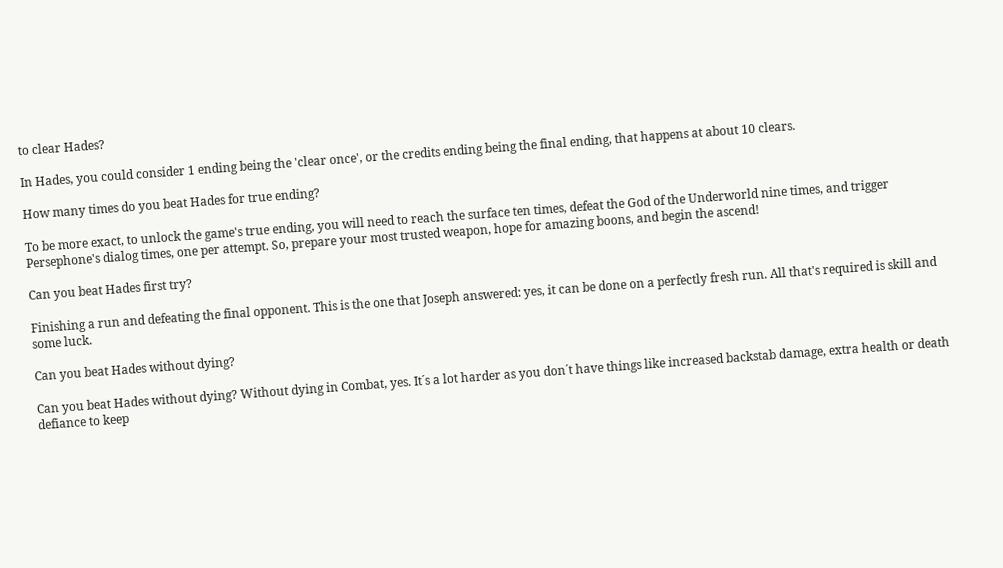to clear Hades?

In Hades, you could consider 1 ending being the 'clear once', or the credits ending being the final ending, that happens at about 10 clears.

How many times do you beat Hades for true ending?

To be more exact, to unlock the game's true ending, you will need to reach the surface ten times, defeat the God of the Underworld nine times, and trigger Persephone's dialog times, one per attempt. So, prepare your most trusted weapon, hope for amazing boons, and begin the ascend!

Can you beat Hades first try?

Finishing a run and defeating the final opponent. This is the one that Joseph answered: yes, it can be done on a perfectly fresh run. All that's required is skill and some luck.

Can you beat Hades without dying?

Can you beat Hades without dying? Without dying in Combat, yes. It´s a lot harder as you don´t have things like increased backstab damage, extra health or death defiance to keep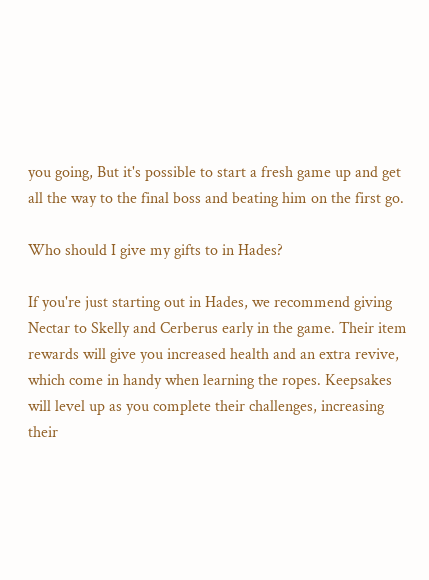you going, But it's possible to start a fresh game up and get all the way to the final boss and beating him on the first go.

Who should I give my gifts to in Hades?

If you're just starting out in Hades, we recommend giving Nectar to Skelly and Cerberus early in the game. Their item rewards will give you increased health and an extra revive, which come in handy when learning the ropes. Keepsakes will level up as you complete their challenges, increasing their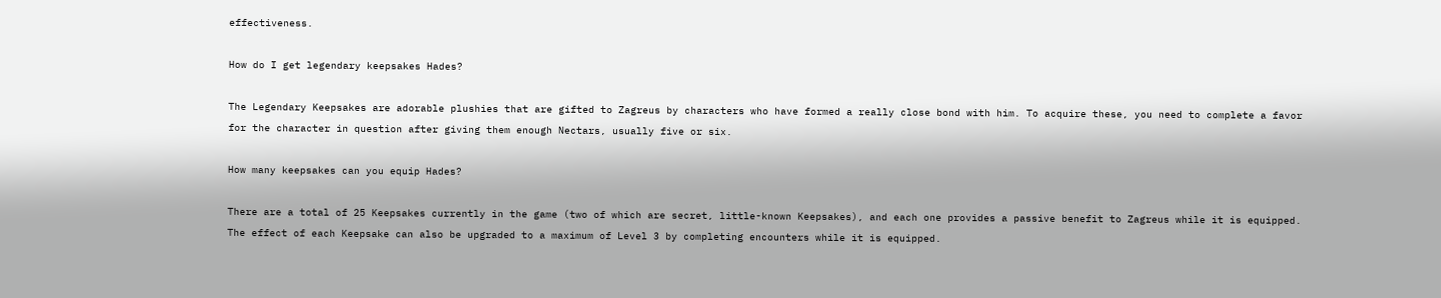effectiveness.

How do I get legendary keepsakes Hades?

The Legendary Keepsakes are adorable plushies that are gifted to Zagreus by characters who have formed a really close bond with him. To acquire these, you need to complete a favor for the character in question after giving them enough Nectars, usually five or six.

How many keepsakes can you equip Hades?

There are a total of 25 Keepsakes currently in the game (two of which are secret, little-known Keepsakes), and each one provides a passive benefit to Zagreus while it is equipped. The effect of each Keepsake can also be upgraded to a maximum of Level 3 by completing encounters while it is equipped.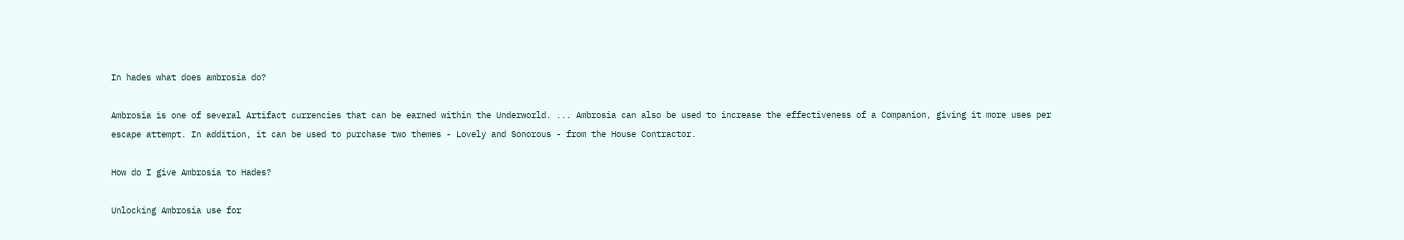In hades what does ambrosia do?

Ambrosia is one of several Artifact currencies that can be earned within the Underworld. ... Ambrosia can also be used to increase the effectiveness of a Companion, giving it more uses per escape attempt. In addition, it can be used to purchase two themes - Lovely and Sonorous - from the House Contractor.

How do I give Ambrosia to Hades?

Unlocking Ambrosia use for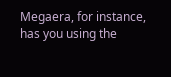Megaera, for instance, has you using the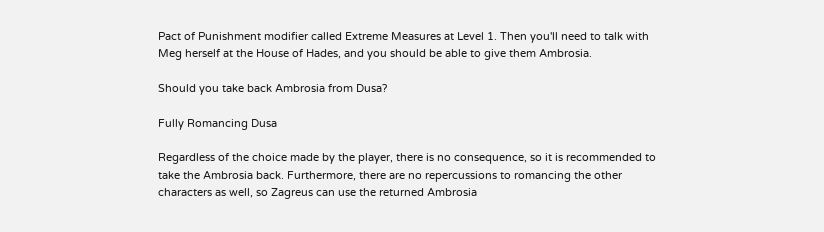Pact of Punishment modifier called Extreme Measures at Level 1. Then you'll need to talk with Meg herself at the House of Hades, and you should be able to give them Ambrosia.

Should you take back Ambrosia from Dusa?

Fully Romancing Dusa

Regardless of the choice made by the player, there is no consequence, so it is recommended to take the Ambrosia back. Furthermore, there are no repercussions to romancing the other characters as well, so Zagreus can use the returned Ambrosia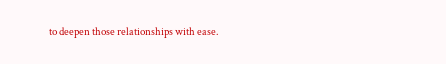to deepen those relationships with ease.